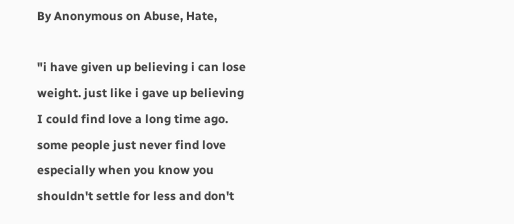By Anonymous on Abuse, Hate,

"i have given up believing i can lose weight. just like i gave up believing I could find love a long time ago. some people just never find love especially when you know you shouldn't settle for less and don't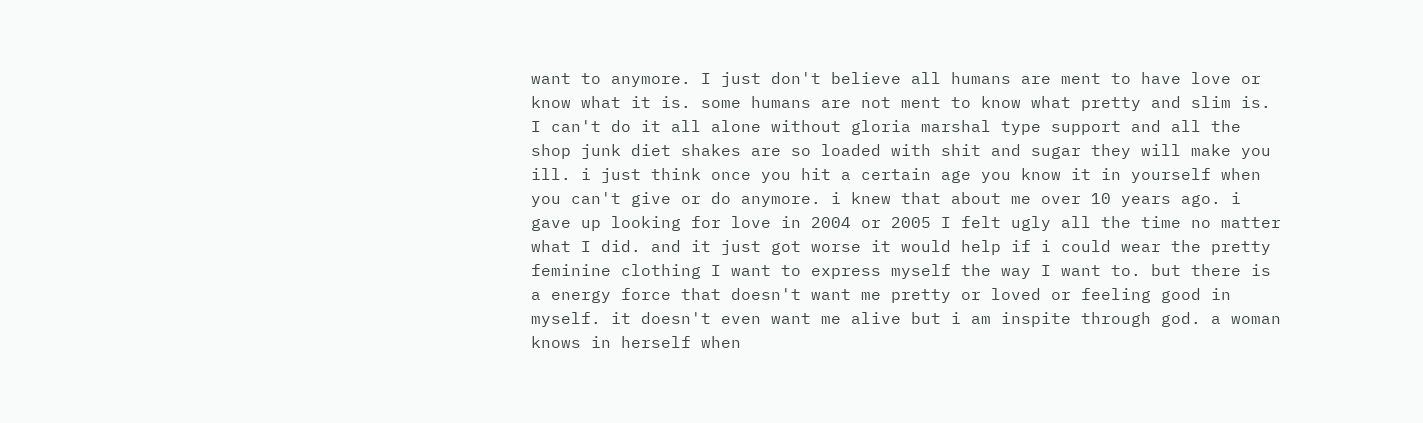want to anymore. I just don't believe all humans are ment to have love or know what it is. some humans are not ment to know what pretty and slim is. I can't do it all alone without gloria marshal type support and all the shop junk diet shakes are so loaded with shit and sugar they will make you ill. i just think once you hit a certain age you know it in yourself when you can't give or do anymore. i knew that about me over 10 years ago. i gave up looking for love in 2004 or 2005 I felt ugly all the time no matter what I did. and it just got worse it would help if i could wear the pretty feminine clothing I want to express myself the way I want to. but there is a energy force that doesn't want me pretty or loved or feeling good in myself. it doesn't even want me alive but i am inspite through god. a woman knows in herself when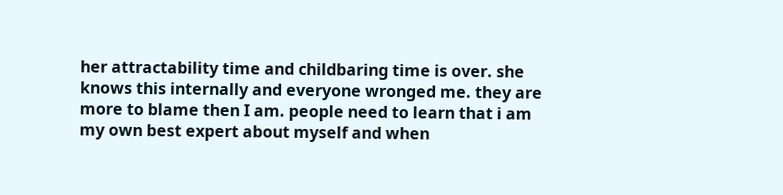her attractability time and childbaring time is over. she knows this internally and everyone wronged me. they are more to blame then I am. people need to learn that i am my own best expert about myself and when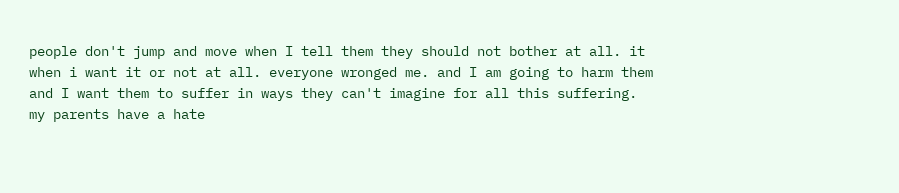people don't jump and move when I tell them they should not bother at all. it when i want it or not at all. everyone wronged me. and I am going to harm them and I want them to suffer in ways they can't imagine for all this suffering. my parents have a hate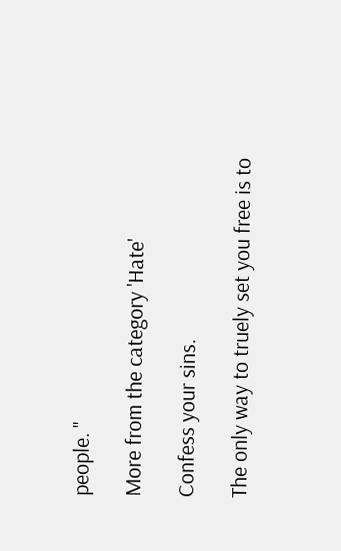people. "

More from the category 'Hate'

Confess your sins.

The only way to truely set you free is to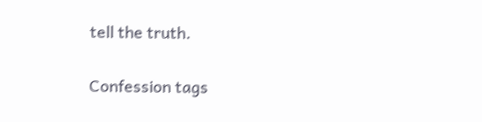tell the truth.

Confession tags